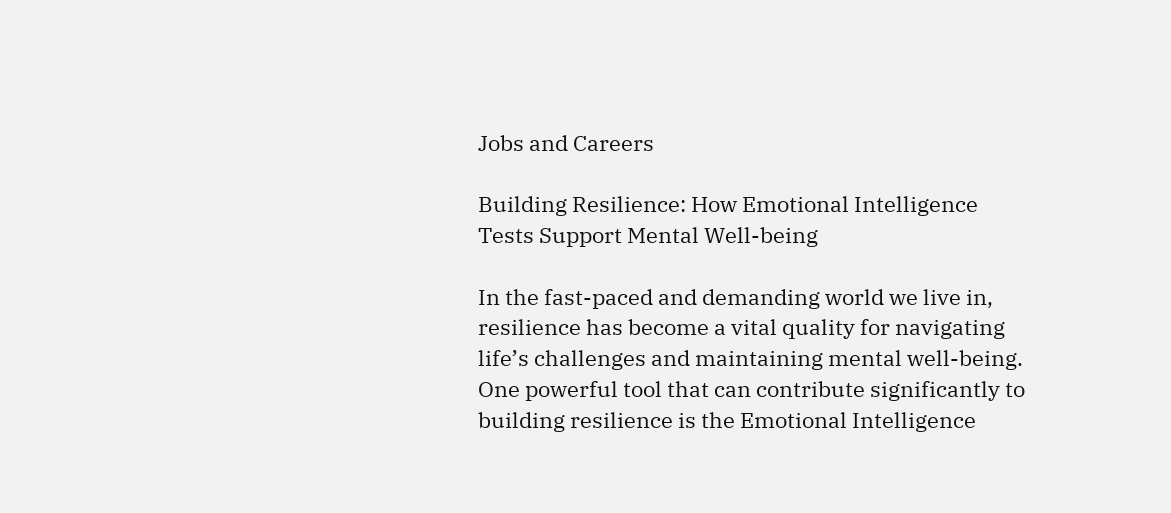Jobs and Careers

Building Resilience: How Emotional Intelligence Tests Support Mental Well-being

In the fast-paced and demanding world we live in, resilience has become a vital quality for navigating life’s challenges and maintaining mental well-being. One powerful tool that can contribute significantly to building resilience is the Emotional Intelligence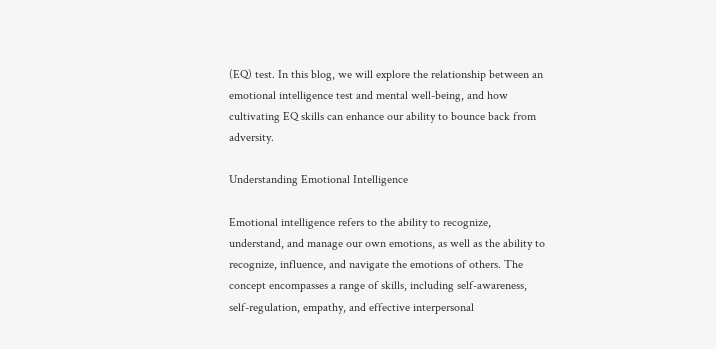(EQ) test. In this blog, we will explore the relationship between an emotional intelligence test and mental well-being, and how cultivating EQ skills can enhance our ability to bounce back from adversity.

Understanding Emotional Intelligence

Emotional intelligence refers to the ability to recognize, understand, and manage our own emotions, as well as the ability to recognize, influence, and navigate the emotions of others. The concept encompasses a range of skills, including self-awareness, self-regulation, empathy, and effective interpersonal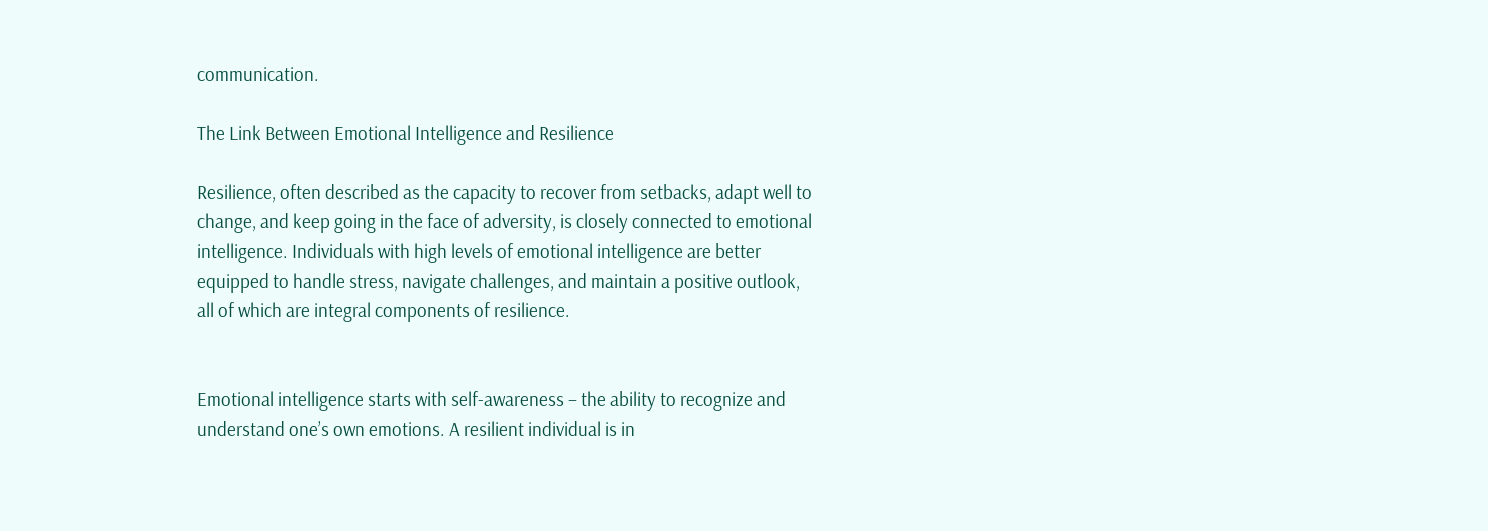communication.

The Link Between Emotional Intelligence and Resilience

Resilience, often described as the capacity to recover from setbacks, adapt well to change, and keep going in the face of adversity, is closely connected to emotional intelligence. Individuals with high levels of emotional intelligence are better equipped to handle stress, navigate challenges, and maintain a positive outlook, all of which are integral components of resilience.


Emotional intelligence starts with self-awareness – the ability to recognize and understand one’s own emotions. A resilient individual is in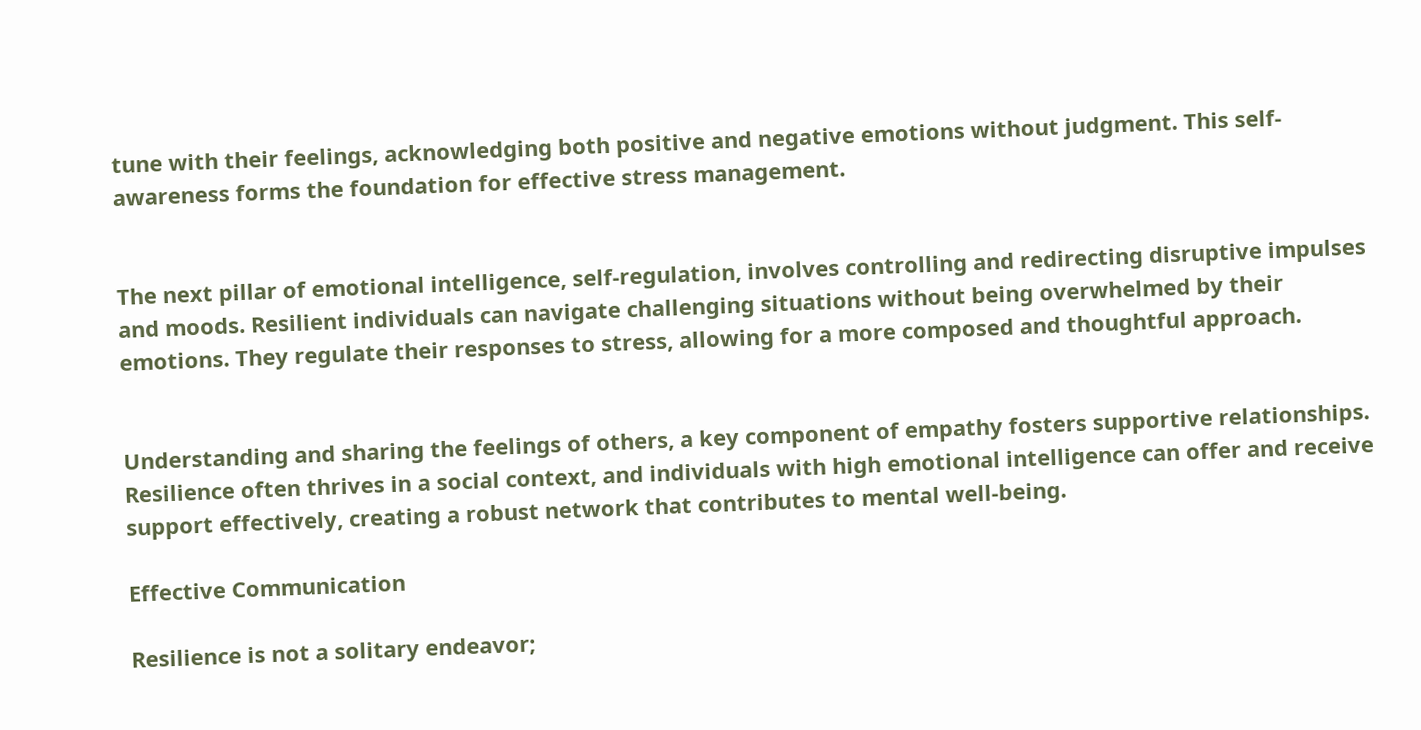tune with their feelings, acknowledging both positive and negative emotions without judgment. This self-awareness forms the foundation for effective stress management.


The next pillar of emotional intelligence, self-regulation, involves controlling and redirecting disruptive impulses and moods. Resilient individuals can navigate challenging situations without being overwhelmed by their emotions. They regulate their responses to stress, allowing for a more composed and thoughtful approach.


Understanding and sharing the feelings of others, a key component of empathy fosters supportive relationships. Resilience often thrives in a social context, and individuals with high emotional intelligence can offer and receive support effectively, creating a robust network that contributes to mental well-being.

Effective Communication

Resilience is not a solitary endeavor;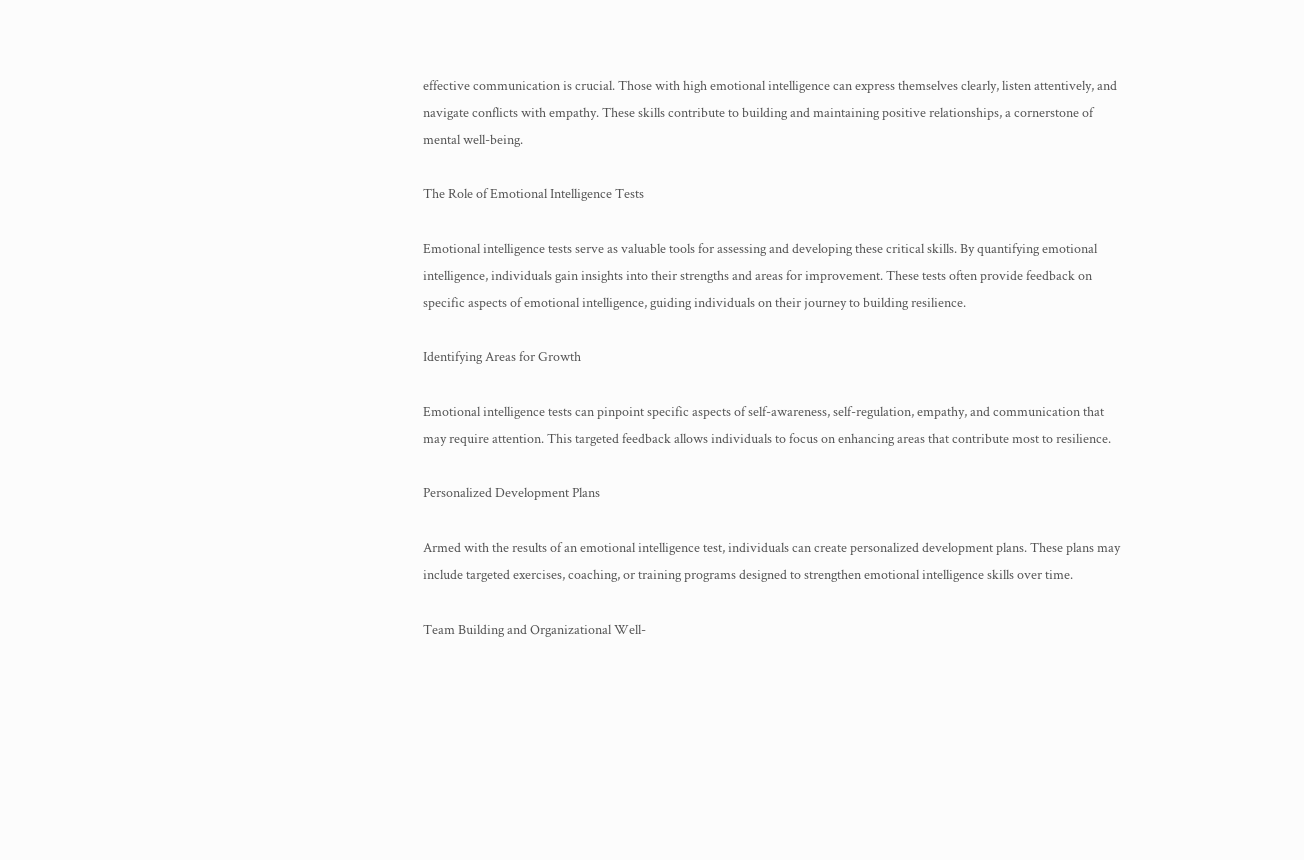effective communication is crucial. Those with high emotional intelligence can express themselves clearly, listen attentively, and navigate conflicts with empathy. These skills contribute to building and maintaining positive relationships, a cornerstone of mental well-being.

The Role of Emotional Intelligence Tests

Emotional intelligence tests serve as valuable tools for assessing and developing these critical skills. By quantifying emotional intelligence, individuals gain insights into their strengths and areas for improvement. These tests often provide feedback on specific aspects of emotional intelligence, guiding individuals on their journey to building resilience.

Identifying Areas for Growth

Emotional intelligence tests can pinpoint specific aspects of self-awareness, self-regulation, empathy, and communication that may require attention. This targeted feedback allows individuals to focus on enhancing areas that contribute most to resilience.

Personalized Development Plans

Armed with the results of an emotional intelligence test, individuals can create personalized development plans. These plans may include targeted exercises, coaching, or training programs designed to strengthen emotional intelligence skills over time.

Team Building and Organizational Well-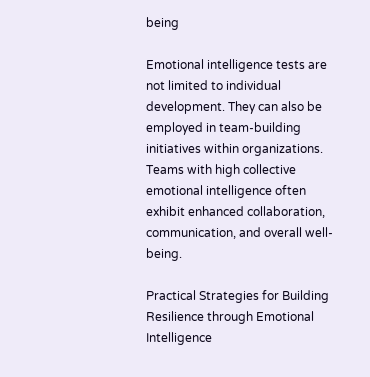being

Emotional intelligence tests are not limited to individual development. They can also be employed in team-building initiatives within organizations. Teams with high collective emotional intelligence often exhibit enhanced collaboration, communication, and overall well-being.

Practical Strategies for Building Resilience through Emotional Intelligence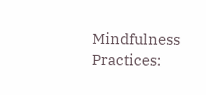Mindfulness Practices: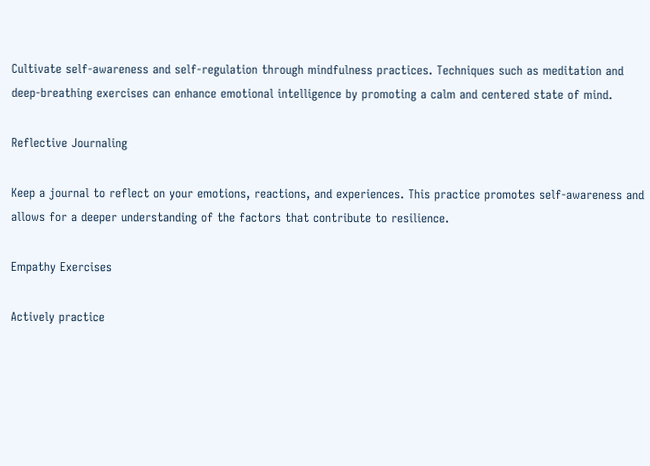Cultivate self-awareness and self-regulation through mindfulness practices. Techniques such as meditation and deep-breathing exercises can enhance emotional intelligence by promoting a calm and centered state of mind.

Reflective Journaling

Keep a journal to reflect on your emotions, reactions, and experiences. This practice promotes self-awareness and allows for a deeper understanding of the factors that contribute to resilience.

Empathy Exercises

Actively practice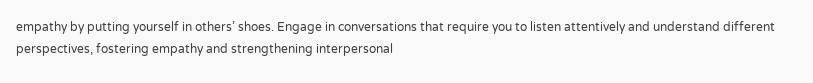empathy by putting yourself in others’ shoes. Engage in conversations that require you to listen attentively and understand different perspectives, fostering empathy and strengthening interpersonal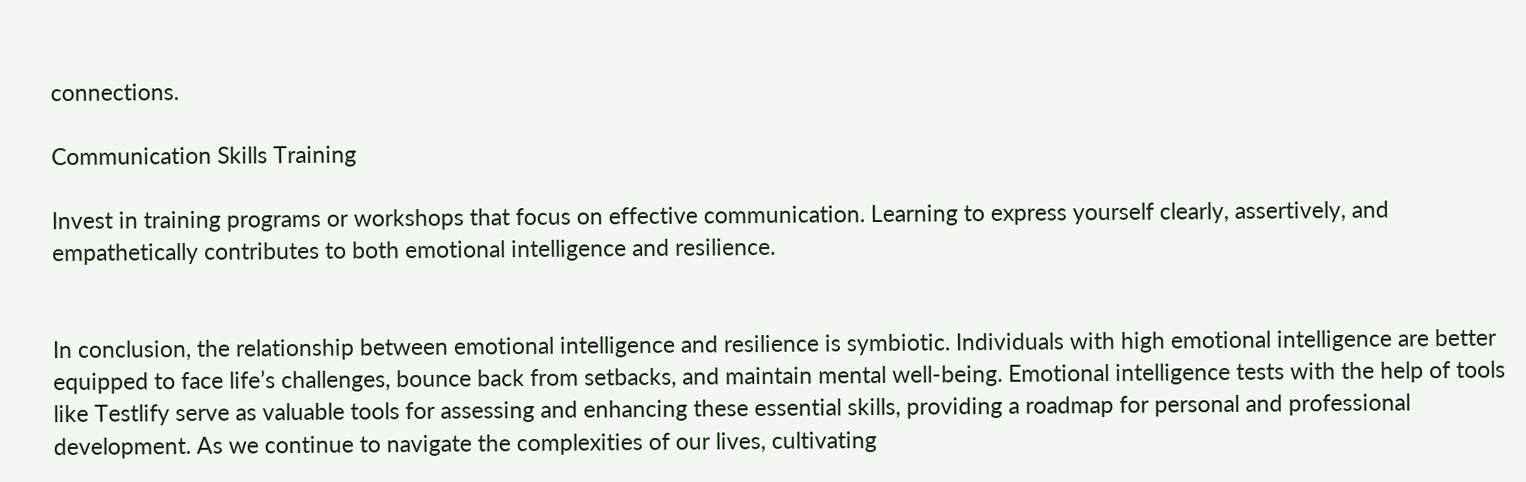connections.

Communication Skills Training

Invest in training programs or workshops that focus on effective communication. Learning to express yourself clearly, assertively, and empathetically contributes to both emotional intelligence and resilience.


In conclusion, the relationship between emotional intelligence and resilience is symbiotic. Individuals with high emotional intelligence are better equipped to face life’s challenges, bounce back from setbacks, and maintain mental well-being. Emotional intelligence tests with the help of tools like Testlify serve as valuable tools for assessing and enhancing these essential skills, providing a roadmap for personal and professional development. As we continue to navigate the complexities of our lives, cultivating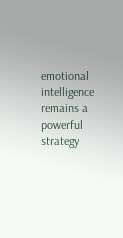emotional intelligence remains a powerful strategy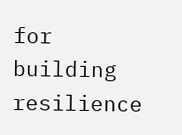for building resilience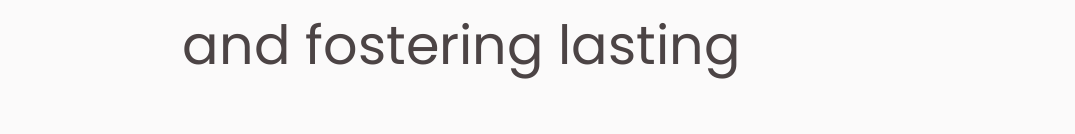and fostering lasting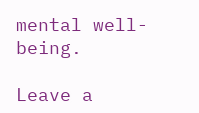mental well-being.

Leave a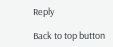Reply

Back to top button